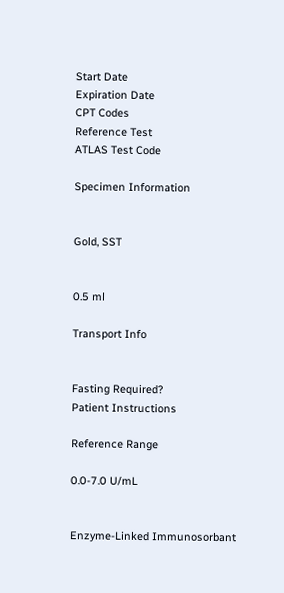Start Date
Expiration Date
CPT Codes
Reference Test
ATLAS Test Code

Specimen Information


Gold, SST


0.5 ml

Transport Info


Fasting Required?
Patient Instructions

Reference Range

0.0-7.0 U/mL


Enzyme-Linked Immunosorbant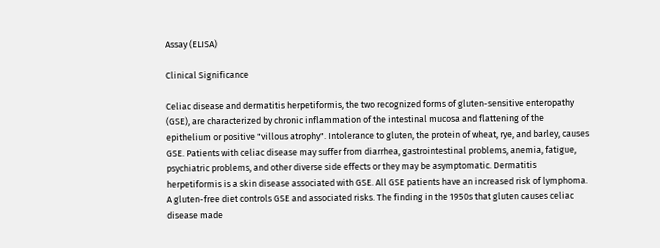Assay (ELISA)

Clinical Significance

Celiac disease and dermatitis herpetiformis, the two recognized forms of gluten-sensitive enteropathy (GSE), are characterized by chronic inflammation of the intestinal mucosa and flattening of the epithelium or positive "villous atrophy". Intolerance to gluten, the protein of wheat, rye, and barley, causes GSE. Patients with celiac disease may suffer from diarrhea, gastrointestinal problems, anemia, fatigue, psychiatric problems, and other diverse side effects or they may be asymptomatic. Dermatitis herpetiformis is a skin disease associated with GSE. All GSE patients have an increased risk of lymphoma. A gluten-free diet controls GSE and associated risks. The finding in the 1950s that gluten causes celiac disease made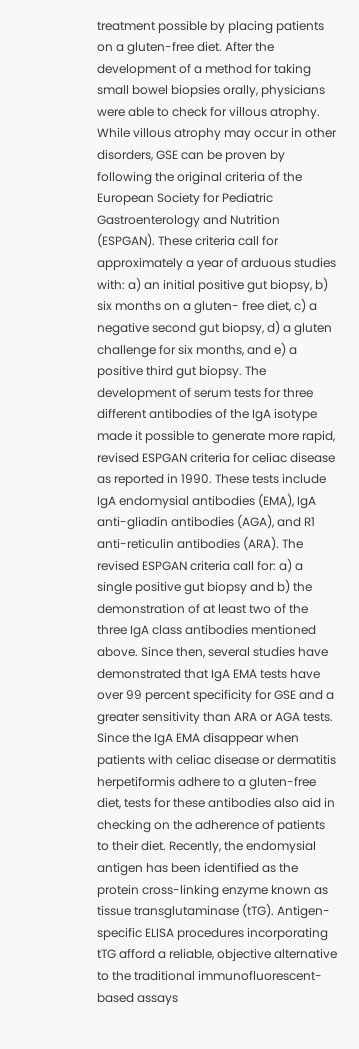treatment possible by placing patients on a gluten-free diet. After the development of a method for taking small bowel biopsies orally, physicians were able to check for villous atrophy. While villous atrophy may occur in other disorders, GSE can be proven by following the original criteria of the European Society for Pediatric Gastroenterology and Nutrition (ESPGAN). These criteria call for approximately a year of arduous studies with: a) an initial positive gut biopsy, b) six months on a gluten- free diet, c) a negative second gut biopsy, d) a gluten challenge for six months, and e) a positive third gut biopsy. The development of serum tests for three different antibodies of the IgA isotype made it possible to generate more rapid, revised ESPGAN criteria for celiac disease as reported in 1990. These tests include IgA endomysial antibodies (EMA), IgA anti-gliadin antibodies (AGA), and R1 anti-reticulin antibodies (ARA). The revised ESPGAN criteria call for: a) a single positive gut biopsy and b) the demonstration of at least two of the three IgA class antibodies mentioned above. Since then, several studies have demonstrated that IgA EMA tests have over 99 percent specificity for GSE and a greater sensitivity than ARA or AGA tests. Since the IgA EMA disappear when patients with celiac disease or dermatitis herpetiformis adhere to a gluten-free diet, tests for these antibodies also aid in checking on the adherence of patients to their diet. Recently, the endomysial antigen has been identified as the protein cross-linking enzyme known as tissue transglutaminase (tTG). Antigen-specific ELISA procedures incorporating tTG afford a reliable, objective alternative to the traditional immunofluorescent-based assays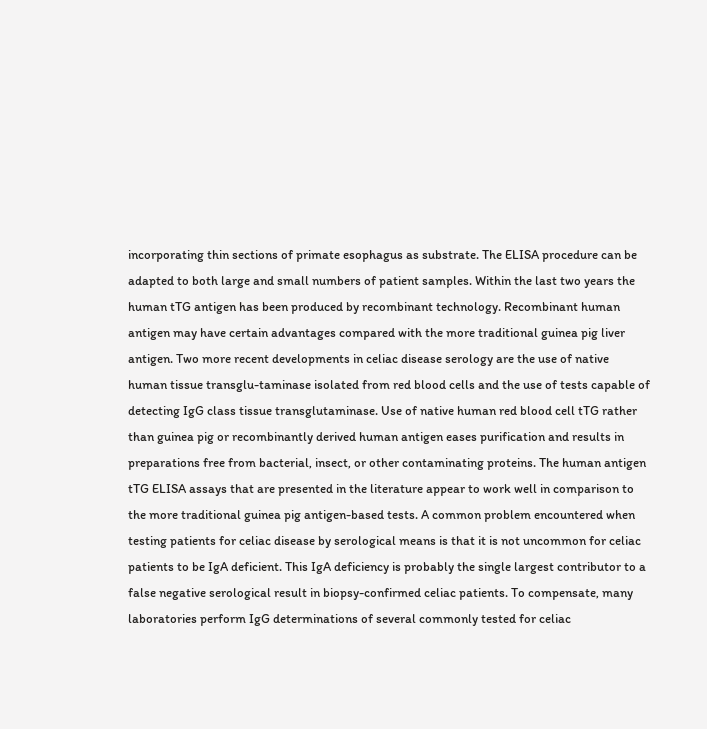incorporating thin sections of primate esophagus as substrate. The ELISA procedure can be adapted to both large and small numbers of patient samples. Within the last two years the human tTG antigen has been produced by recombinant technology. Recombinant human antigen may have certain advantages compared with the more traditional guinea pig liver antigen. Two more recent developments in celiac disease serology are the use of native human tissue transglu-taminase isolated from red blood cells and the use of tests capable of detecting IgG class tissue transglutaminase. Use of native human red blood cell tTG rather than guinea pig or recombinantly derived human antigen eases purification and results in preparations free from bacterial, insect, or other contaminating proteins. The human antigen tTG ELISA assays that are presented in the literature appear to work well in comparison to the more traditional guinea pig antigen-based tests. A common problem encountered when testing patients for celiac disease by serological means is that it is not uncommon for celiac patients to be IgA deficient. This IgA deficiency is probably the single largest contributor to a false negative serological result in biopsy-confirmed celiac patients. To compensate, many laboratories perform IgG determinations of several commonly tested for celiac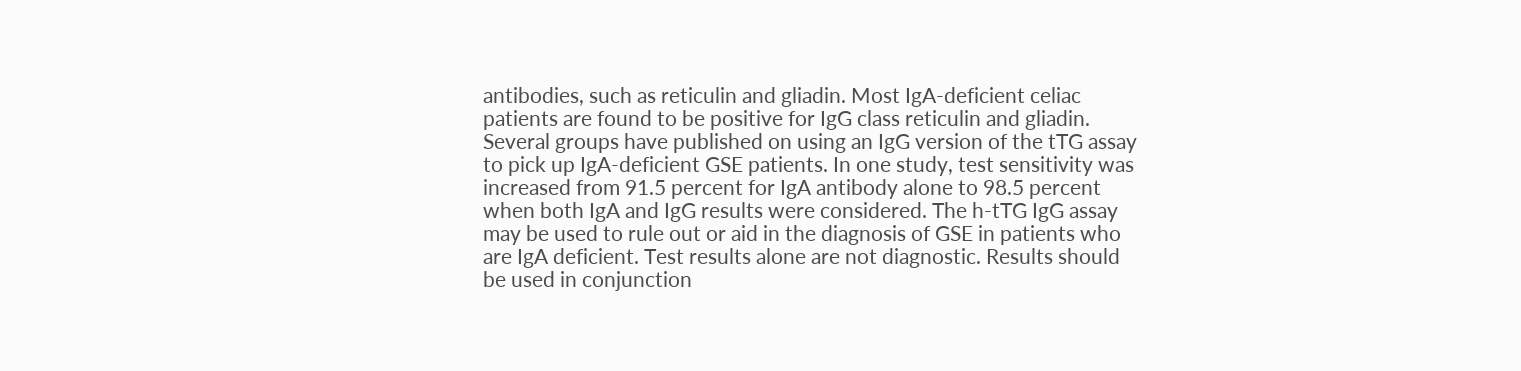antibodies, such as reticulin and gliadin. Most IgA-deficient celiac patients are found to be positive for IgG class reticulin and gliadin. Several groups have published on using an IgG version of the tTG assay to pick up IgA-deficient GSE patients. In one study, test sensitivity was increased from 91.5 percent for IgA antibody alone to 98.5 percent when both IgA and IgG results were considered. The h-tTG IgG assay may be used to rule out or aid in the diagnosis of GSE in patients who are IgA deficient. Test results alone are not diagnostic. Results should be used in conjunction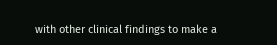with other clinical findings to make a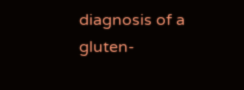diagnosis of a gluten-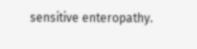sensitive enteropathy.